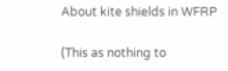About kite shields in WFRP

(This as nothing to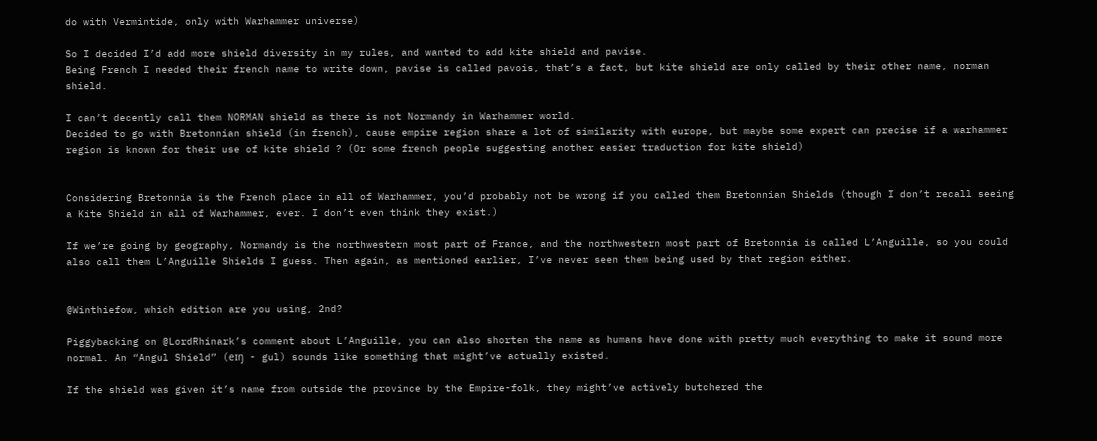do with Vermintide, only with Warhammer universe)

So I decided I’d add more shield diversity in my rules, and wanted to add kite shield and pavise.
Being French I needed their french name to write down, pavise is called pavois, that’s a fact, but kite shield are only called by their other name, norman shield.

I can’t decently call them NORMAN shield as there is not Normandy in Warhammer world.
Decided to go with Bretonnian shield (in french), cause empire region share a lot of similarity with europe, but maybe some expert can precise if a warhammer region is known for their use of kite shield ? (Or some french people suggesting another easier traduction for kite shield)


Considering Bretonnia is the French place in all of Warhammer, you’d probably not be wrong if you called them Bretonnian Shields (though I don’t recall seeing a Kite Shield in all of Warhammer, ever. I don’t even think they exist.)

If we’re going by geography, Normandy is the northwestern most part of France, and the northwestern most part of Bretonnia is called L’Anguille, so you could also call them L’Anguille Shields I guess. Then again, as mentioned earlier, I’ve never seen them being used by that region either.


@Winthiefow, which edition are you using, 2nd?

Piggybacking on @LordRhinark’s comment about L’Anguille, you can also shorten the name as humans have done with pretty much everything to make it sound more normal. An “Angul Shield” (eɪŋ - gul) sounds like something that might’ve actually existed.

If the shield was given it’s name from outside the province by the Empire-folk, they might’ve actively butchered the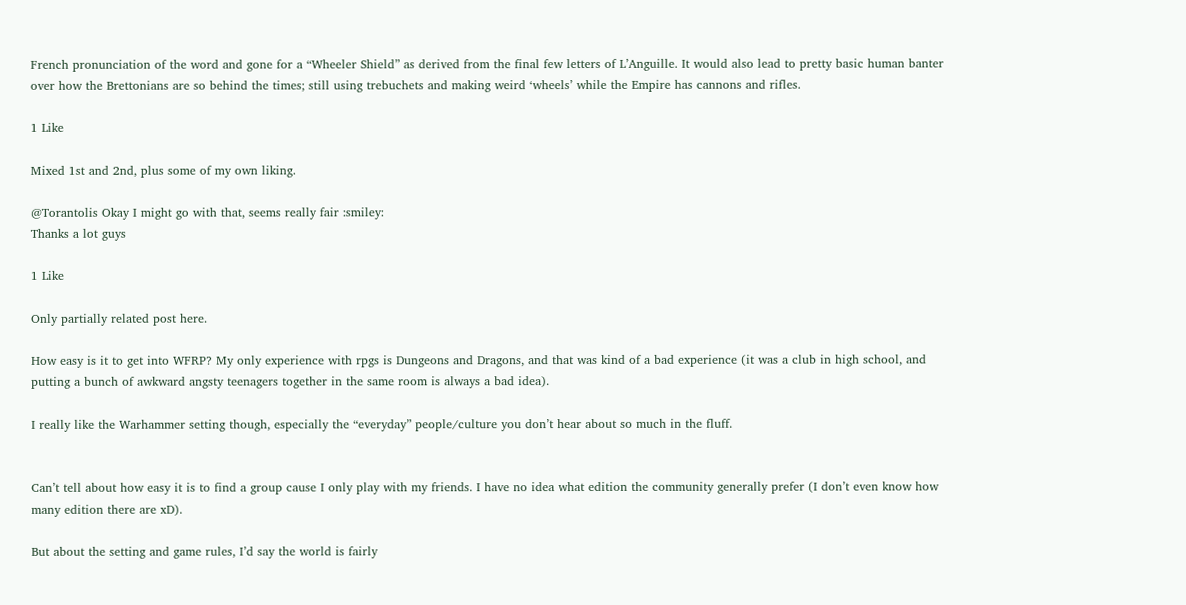French pronunciation of the word and gone for a “Wheeler Shield” as derived from the final few letters of L’Anguille. It would also lead to pretty basic human banter over how the Brettonians are so behind the times; still using trebuchets and making weird ‘wheels’ while the Empire has cannons and rifles.

1 Like

Mixed 1st and 2nd, plus some of my own liking.

@Torantolis Okay I might go with that, seems really fair :smiley:
Thanks a lot guys

1 Like

Only partially related post here.

How easy is it to get into WFRP? My only experience with rpgs is Dungeons and Dragons, and that was kind of a bad experience (it was a club in high school, and putting a bunch of awkward angsty teenagers together in the same room is always a bad idea).

I really like the Warhammer setting though, especially the “everyday” people/culture you don’t hear about so much in the fluff.


Can’t tell about how easy it is to find a group cause I only play with my friends. I have no idea what edition the community generally prefer (I don’t even know how many edition there are xD).

But about the setting and game rules, I’d say the world is fairly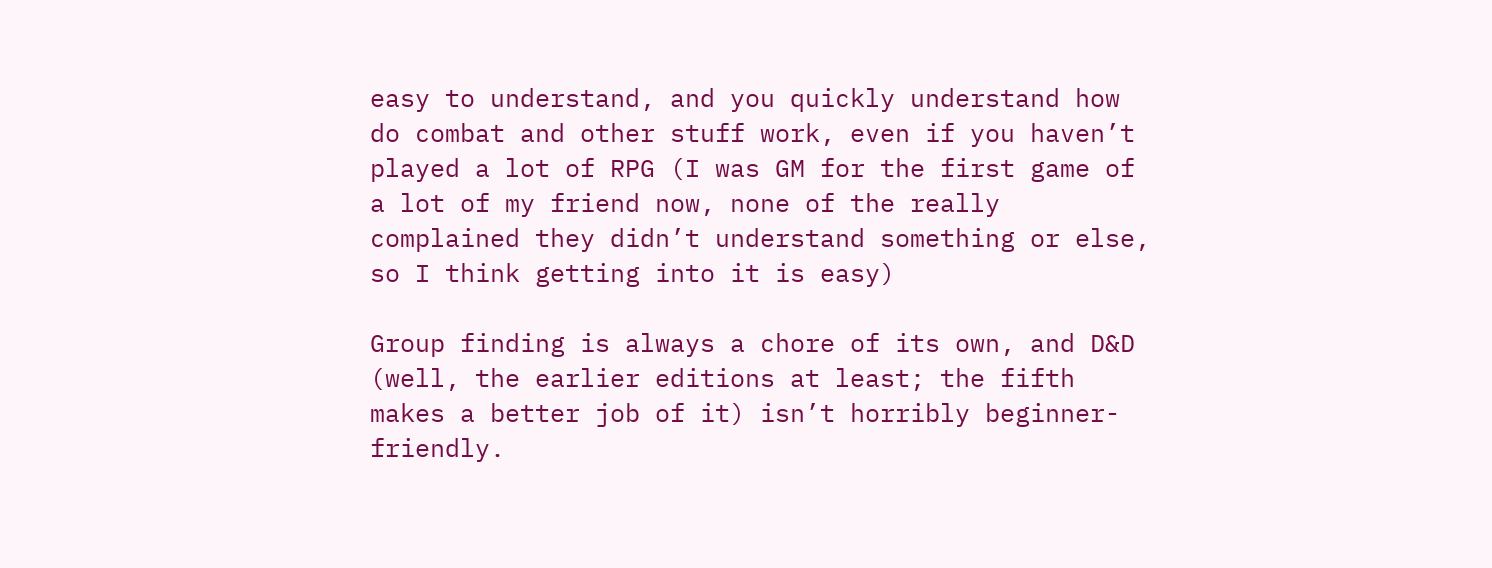easy to understand, and you quickly understand how do combat and other stuff work, even if you haven’t played a lot of RPG (I was GM for the first game of a lot of my friend now, none of the really complained they didn’t understand something or else, so I think getting into it is easy)

Group finding is always a chore of its own, and D&D (well, the earlier editions at least; the fifth makes a better job of it) isn’t horribly beginner-friendly.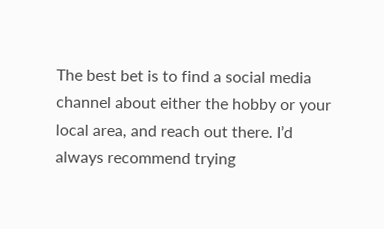The best bet is to find a social media channel about either the hobby or your local area, and reach out there. I’d always recommend trying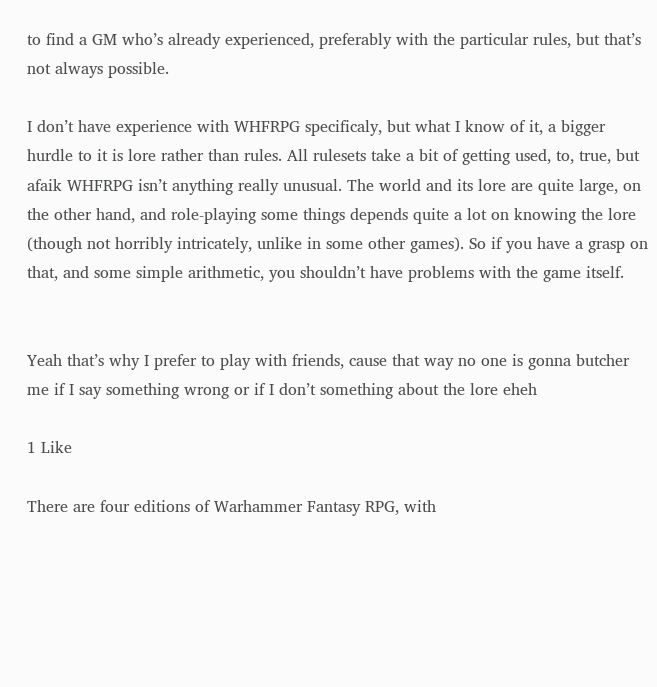to find a GM who’s already experienced, preferably with the particular rules, but that’s not always possible.

I don’t have experience with WHFRPG specificaly, but what I know of it, a bigger hurdle to it is lore rather than rules. All rulesets take a bit of getting used, to, true, but afaik WHFRPG isn’t anything really unusual. The world and its lore are quite large, on the other hand, and role-playing some things depends quite a lot on knowing the lore (though not horribly intricately, unlike in some other games). So if you have a grasp on that, and some simple arithmetic, you shouldn’t have problems with the game itself.


Yeah that’s why I prefer to play with friends, cause that way no one is gonna butcher me if I say something wrong or if I don’t something about the lore eheh

1 Like

There are four editions of Warhammer Fantasy RPG, with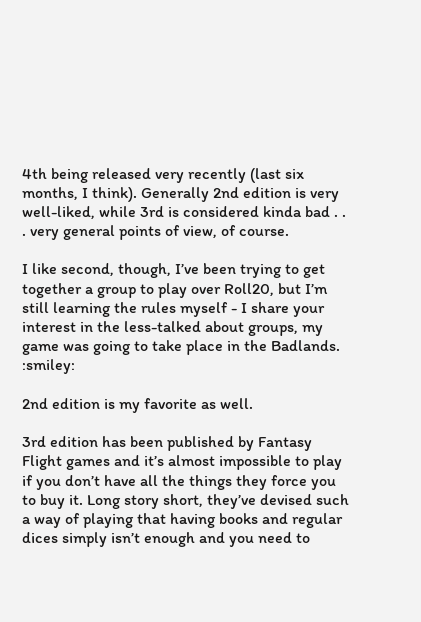4th being released very recently (last six months, I think). Generally 2nd edition is very well-liked, while 3rd is considered kinda bad . . . very general points of view, of course.

I like second, though, I’ve been trying to get together a group to play over Roll20, but I’m still learning the rules myself - I share your interest in the less-talked about groups, my game was going to take place in the Badlands. :smiley:

2nd edition is my favorite as well.

3rd edition has been published by Fantasy Flight games and it’s almost impossible to play if you don’t have all the things they force you to buy it. Long story short, they’ve devised such a way of playing that having books and regular dices simply isn’t enough and you need to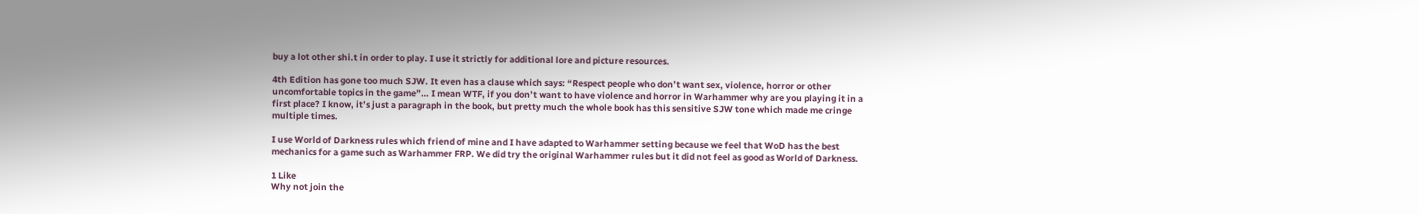buy a lot other shi.t in order to play. I use it strictly for additional lore and picture resources.

4th Edition has gone too much SJW. It even has a clause which says: “Respect people who don’t want sex, violence, horror or other uncomfortable topics in the game”… I mean WTF, if you don’t want to have violence and horror in Warhammer why are you playing it in a first place? I know, it’s just a paragraph in the book, but pretty much the whole book has this sensitive SJW tone which made me cringe multiple times.

I use World of Darkness rules which friend of mine and I have adapted to Warhammer setting because we feel that WoD has the best mechanics for a game such as Warhammer FRP. We did try the original Warhammer rules but it did not feel as good as World of Darkness.

1 Like
Why not join the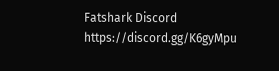Fatshark Discord https://discord.gg/K6gyMpu